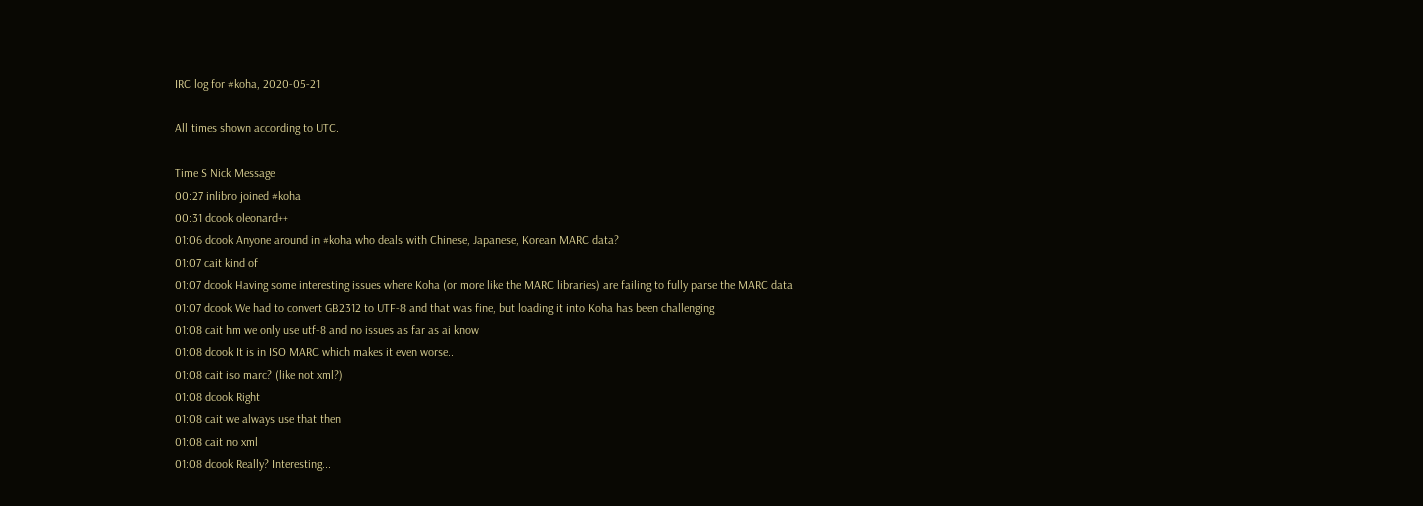IRC log for #koha, 2020-05-21

All times shown according to UTC.

Time S Nick Message
00:27 inlibro joined #koha
00:31 dcook oleonard++
01:06 dcook Anyone around in #koha who deals with Chinese, Japanese, Korean MARC data?
01:07 cait kind of
01:07 dcook Having some interesting issues where Koha (or more like the MARC libraries) are failing to fully parse the MARC data
01:07 dcook We had to convert GB2312 to UTF-8 and that was fine, but loading it into Koha has been challenging
01:08 cait hm we only use utf-8 and no issues as far as ai know
01:08 dcook It is in ISO MARC which makes it even worse..
01:08 cait iso marc? (like not xml?)
01:08 dcook Right
01:08 cait we always use that then
01:08 cait no xml
01:08 dcook Really? Interesting...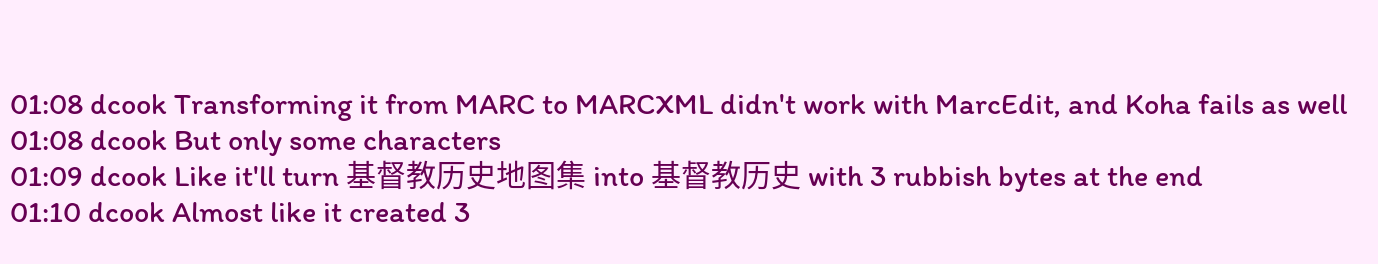01:08 dcook Transforming it from MARC to MARCXML didn't work with MarcEdit, and Koha fails as well
01:08 dcook But only some characters
01:09 dcook Like it'll turn 基督教历史地图集 into 基督教历史 with 3 rubbish bytes at the end
01:10 dcook Almost like it created 3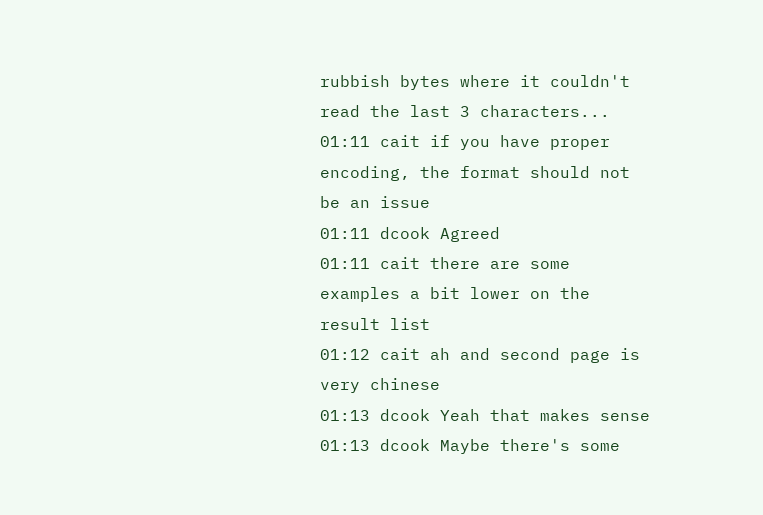rubbish bytes where it couldn't read the last 3 characters...
01:11 cait if you have proper encoding, the format should not be an issue
01:11 dcook Agreed
01:11 cait there are some examples a bit lower on the result list
01:12 cait ah and second page is very chinese
01:13 dcook Yeah that makes sense
01:13 dcook Maybe there's some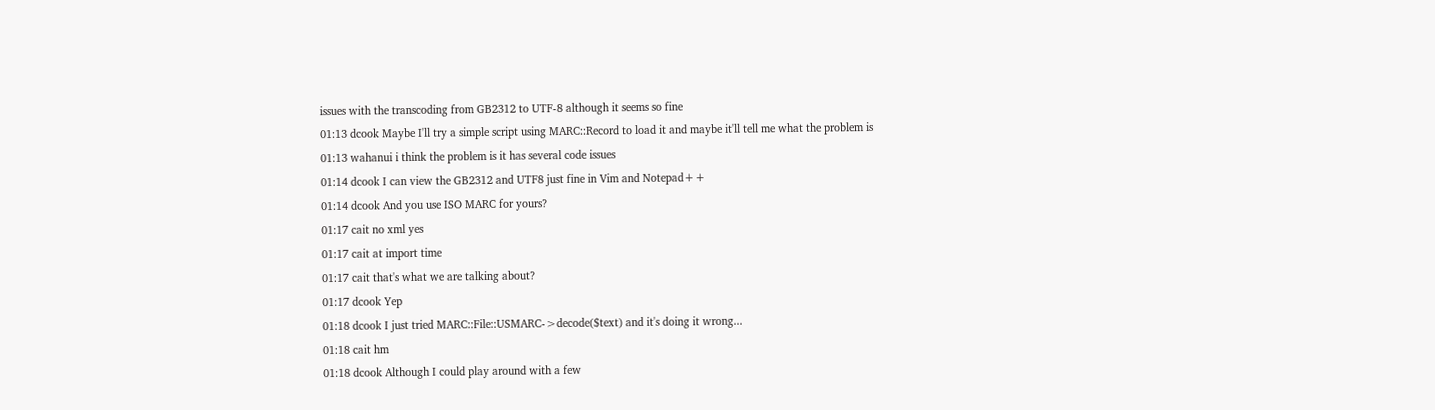issues with the transcoding from GB2312 to UTF-8 although it seems so fine
01:13 dcook Maybe I'll try a simple script using MARC::Record to load it and maybe it'll tell me what the problem is
01:13 wahanui i think the problem is it has several code issues
01:14 dcook I can view the GB2312 and UTF8 just fine in Vim and Notepad++
01:14 dcook And you use ISO MARC for yours?
01:17 cait no xml yes
01:17 cait at import time
01:17 cait that's what we are talking about?
01:17 dcook Yep
01:18 dcook I just tried MARC::File::USMARC->decode($text) and it's doing it wrong...
01:18 cait hm
01:18 dcook Although I could play around with a few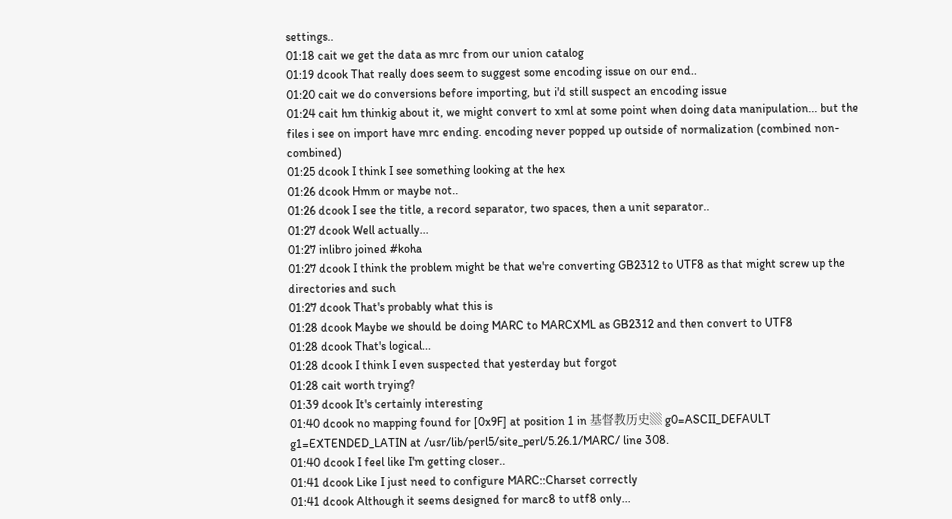settings..
01:18 cait we get the data as mrc from our union catalog
01:19 dcook That really does seem to suggest some encoding issue on our end..
01:20 cait we do conversions before importing, but i'd still suspect an encoding issue
01:24 cait hm thinkig about it, we might convert to xml at some point when doing data manipulation... but the files i see on import have mrc ending. encoding never popped up outside of normalization (combined non-combined)
01:25 dcook I think I see something looking at the hex
01:26 dcook Hmm or maybe not..
01:26 dcook I see the title, a record separator, two spaces, then a unit separator..
01:27 dcook Well actually...
01:27 inlibro joined #koha
01:27 dcook I think the problem might be that we're converting GB2312 to UTF8 as that might screw up the directories and such
01:27 dcook That's probably what this is
01:28 dcook Maybe we should be doing MARC to MARCXML as GB2312 and then convert to UTF8
01:28 dcook That's logical...
01:28 dcook I think I even suspected that yesterday but forgot
01:28 cait worth trying?
01:39 dcook It's certainly interesting
01:40 dcook no mapping found for [0x9F] at position 1 in 基督教历史▒ g0=ASCII_DEFAULT g1=EXTENDED_LATIN at /usr/lib/perl5/site_perl/5.26.1/MARC/ line 308.
01:40 dcook I feel like I'm getting closer..
01:41 dcook Like I just need to configure MARC::Charset correctly
01:41 dcook Although it seems designed for marc8 to utf8 only...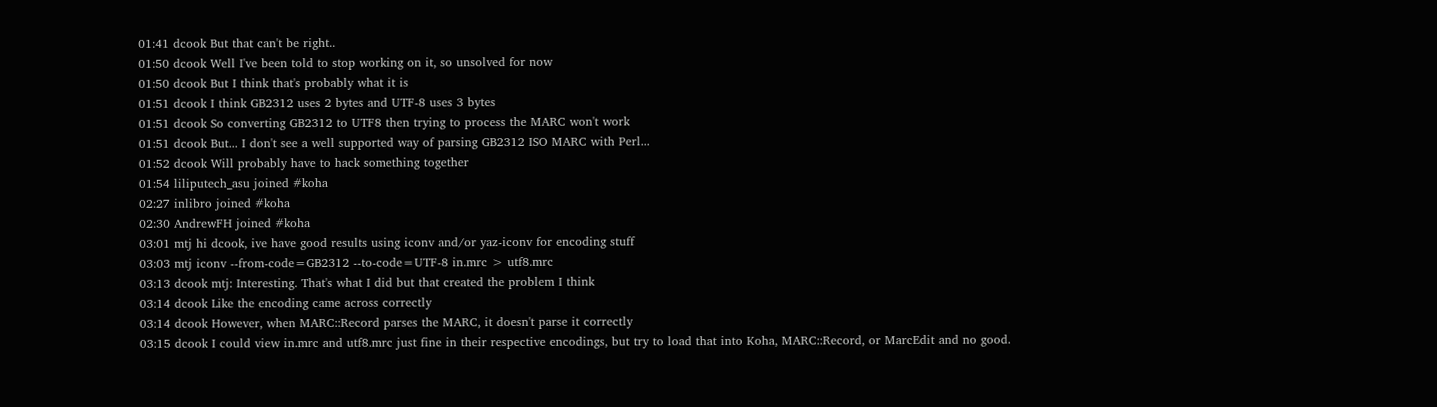01:41 dcook But that can't be right..
01:50 dcook Well I've been told to stop working on it, so unsolved for now
01:50 dcook But I think that's probably what it is
01:51 dcook I think GB2312 uses 2 bytes and UTF-8 uses 3 bytes
01:51 dcook So converting GB2312 to UTF8 then trying to process the MARC won't work
01:51 dcook But... I don't see a well supported way of parsing GB2312 ISO MARC with Perl...
01:52 dcook Will probably have to hack something together
01:54 liliputech_asu joined #koha
02:27 inlibro joined #koha
02:30 AndrewFH joined #koha
03:01 mtj hi dcook, ive have good results using iconv and/or yaz-iconv for encoding stuff
03:03 mtj iconv --from-code=GB2312 --to-code=UTF-8 in.mrc > utf8.mrc
03:13 dcook mtj: Interesting. That's what I did but that created the problem I think
03:14 dcook Like the encoding came across correctly
03:14 dcook However, when MARC::Record parses the MARC, it doesn't parse it correctly
03:15 dcook I could view in.mrc and utf8.mrc just fine in their respective encodings, but try to load that into Koha, MARC::Record, or MarcEdit and no good.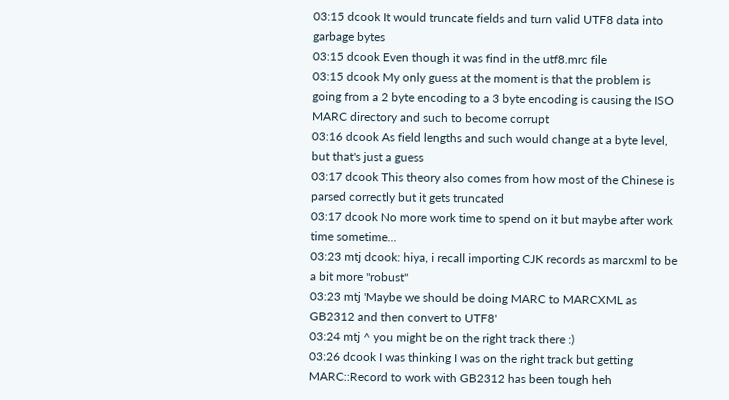03:15 dcook It would truncate fields and turn valid UTF8 data into garbage bytes
03:15 dcook Even though it was find in the utf8.mrc file
03:15 dcook My only guess at the moment is that the problem is going from a 2 byte encoding to a 3 byte encoding is causing the ISO MARC directory and such to become corrupt
03:16 dcook As field lengths and such would change at a byte level, but that's just a guess
03:17 dcook This theory also comes from how most of the Chinese is parsed correctly but it gets truncated
03:17 dcook No more work time to spend on it but maybe after work time sometime...
03:23 mtj dcook: hiya, i recall importing CJK records as marcxml to be a bit more "robust"
03:23 mtj 'Maybe we should be doing MARC to MARCXML as GB2312 and then convert to UTF8'
03:24 mtj ^ you might be on the right track there :)
03:26 dcook I was thinking I was on the right track but getting MARC::Record to work with GB2312 has been tough heh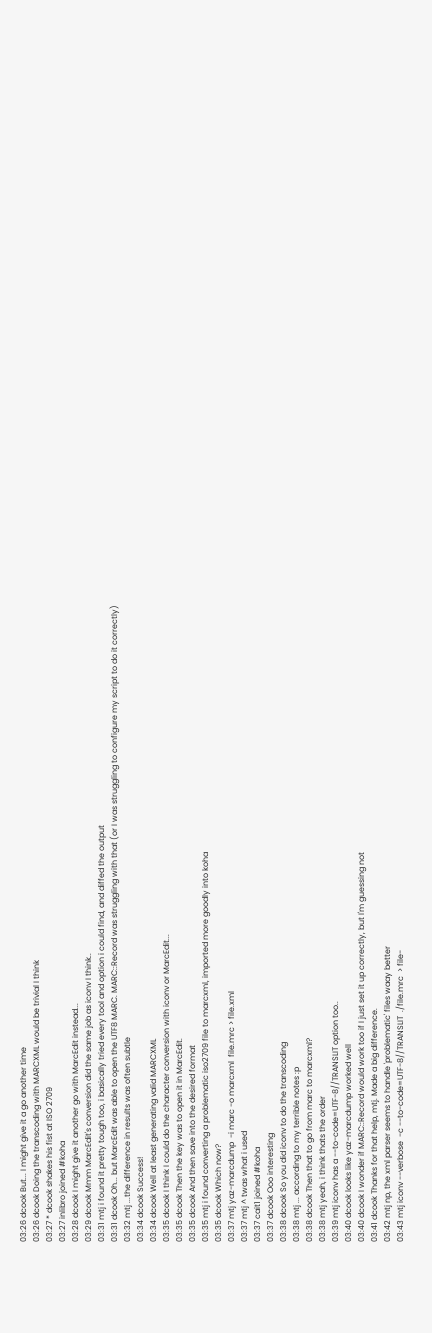03:26 dcook But... I might give it a go another time
03:26 dcook Doing the transcoding with MARCXML would be trivial I think
03:27 * dcook shakes his fist at ISO 2709
03:27 inlibro joined #koha
03:28 dcook I might give it another go with MarcEdit instead...
03:29 dcook Mmm MarcEdit's conversion did the same job as iconv I think..
03:31 mtj i found it pretty tough too, i basically tried every tool and option i could find, and diffed the output
03:31 dcook Oh... but MarcEdit was able to open the UTF8 MARC. MARC::Record was struggling with that (or I was struggling to configure my script to do it correctly)
03:32 mtj ...the difference in results was often subtle
03:34 dcook Success!
03:34 dcook Well at least generating valid MARCXML
03:35 dcook I think I could do the character conversion with iconv or MarcEdit...
03:35 dcook Then the key was to open it in MarcEdit.
03:35 dcook And then save into the desired format
03:35 mtj i found converting a problematic iso2709 file to marcxml, imported more goodly into koha
03:35 dcook Which now?
03:37 mtj yaz-marcdump  -i marc -o marcxml  file.mrc > file.xml
03:37 mtj ^ twas what i used
03:37 cait1 joined #koha
03:37 dcook Ooo interesting
03:38 dcook So you did iconv to do the transcoding
03:38 mtj ... according to my terrible notes :p
03:38 dcook Then that to go from marc to marcxml?
03:38 mtj yeah, i think thats the order
03:39 mtj iconv has a --to-code=UTF-8//TRANSLIT option too..
03:40 dcook looks like yaz-marcdump worked well
03:40 dcook I wonder if MARC::Record would work too if I just set it up correctly, but I'm guessing not
03:41 dcook Thanks for that help, mtj. Made a big difference.
03:42 mtj np, the xml parser seems to handle 'problematic' files waay better
03:43 mtj iconv --verbose  -c --to-code=UTF-8//TRANSLIT  ./file.mrc  > file-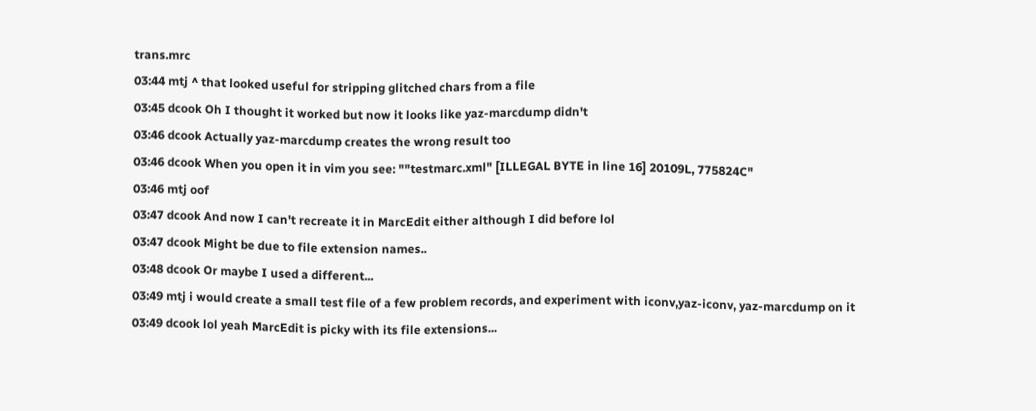trans.mrc
03:44 mtj ^ that looked useful for stripping glitched chars from a file
03:45 dcook Oh I thought it worked but now it looks like yaz-marcdump didn't
03:46 dcook Actually yaz-marcdump creates the wrong result too
03:46 dcook When you open it in vim you see: ""testmarc.xml" [ILLEGAL BYTE in line 16] 20109L, 775824C"
03:46 mtj oof
03:47 dcook And now I can't recreate it in MarcEdit either although I did before lol
03:47 dcook Might be due to file extension names..
03:48 dcook Or maybe I used a different...
03:49 mtj i would create a small test file of a few problem records, and experiment with iconv,yaz-iconv, yaz-marcdump on it
03:49 dcook lol yeah MarcEdit is picky with its file extensions...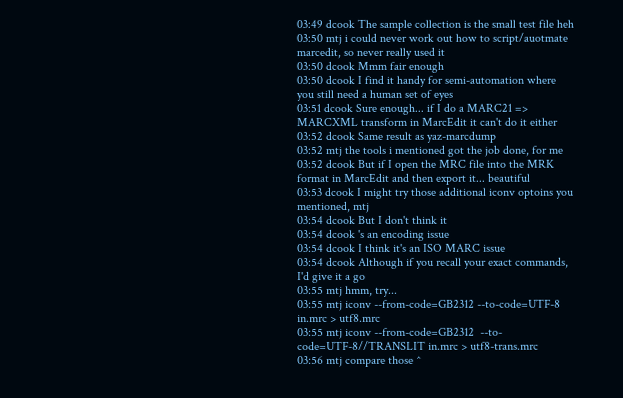03:49 dcook The sample collection is the small test file heh
03:50 mtj i could never work out how to script/auotmate marcedit, so never really used it
03:50 dcook Mmm fair enough
03:50 dcook I find it handy for semi-automation where you still need a human set of eyes
03:51 dcook Sure enough... if I do a MARC21 => MARCXML transform in MarcEdit it can't do it either
03:52 dcook Same result as yaz-marcdump
03:52 mtj the tools i mentioned got the job done, for me
03:52 dcook But if I open the MRC file into the MRK format in MarcEdit and then export it... beautiful
03:53 dcook I might try those additional iconv optoins you mentioned, mtj
03:54 dcook But I don't think it
03:54 dcook 's an encoding issue
03:54 dcook I think it's an ISO MARC issue
03:54 dcook Although if you recall your exact commands, I'd give it a go
03:55 mtj hmm, try...
03:55 mtj iconv --from-code=GB2312 --to-code=UTF-8 in.mrc > utf8.mrc
03:55 mtj iconv --from-code=GB2312  --to-code=UTF-8//TRANSLIT in.mrc > utf8-trans.mrc
03:56 mtj compare those ^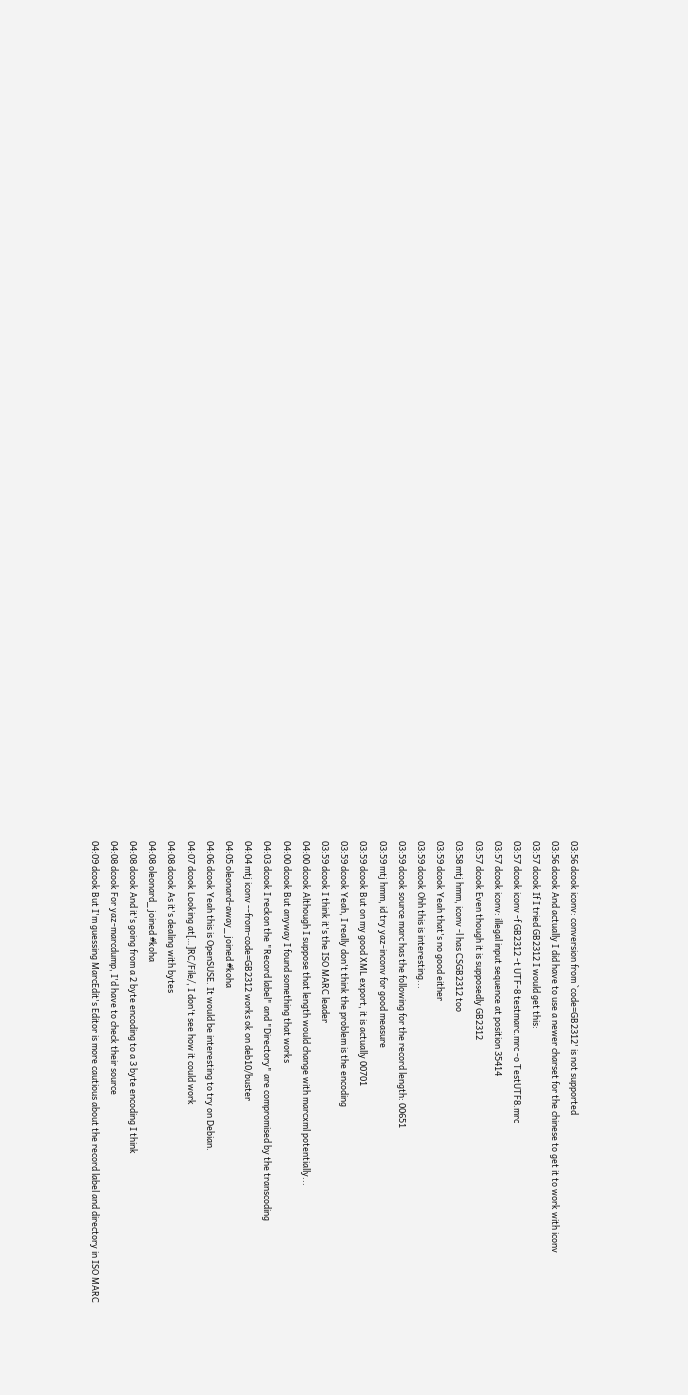03:56 dcook iconv: conversion from `code=GB2312' is not supported
03:56 dcook And actually I did have to use a newer charset for the chinese to get it to work with iconv
03:57 dcook If I tried GB2312 I would get this:
03:57 dcook iconv -f GB2312 -t UTF-8 testmarc.mrc -o TestUTF8.mrc
03:57 dcook iconv: illegal input sequence at position 35414
03:57 dcook Even though it is supposedly GB2312
03:58 mtj hmm, iconv -l has CSGB2312 too
03:59 dcook Yeah that's no good either
03:59 dcook Ohh this is interesting...
03:59 dcook source marc has the following for the record length: 00651
03:59 mtj hmm, id try yaz-inconv for good measure
03:59 dcook But on my good XML export, it is actually 00701
03:59 dcook Yeah, I really don't think the problem is the encoding
03:59 dcook I think it's the ISO MARC leader
04:00 dcook Although I suppose that length would change with marcxml potentially...
04:00 dcook But anyway I found something that works
04:03 dcook I reckon the "Record label" and "Directory" are compromised by the transcoding
04:04 mtj iconv --from-code=GB2312 works ok on deb10/buster
04:05 oleonard-away_ joined #koha
04:06 dcook Yeah this is OpenSUSE. It would be interesting to try on Debian.
04:07 dcook Looking at[…]RC/File/, I don't see how it could work
04:08 dcook As it's dealing with bytes
04:08 oleonard_ joined #koha
04:08 dcook And it's going from a 2 byte encoding to a 3 byte encoding I think
04:08 dcook For yaz-marcdump, I'd have to check their source
04:09 dcook But I'm guessing MarcEdit's Editor is more cautious about the record label and directory in ISO MARC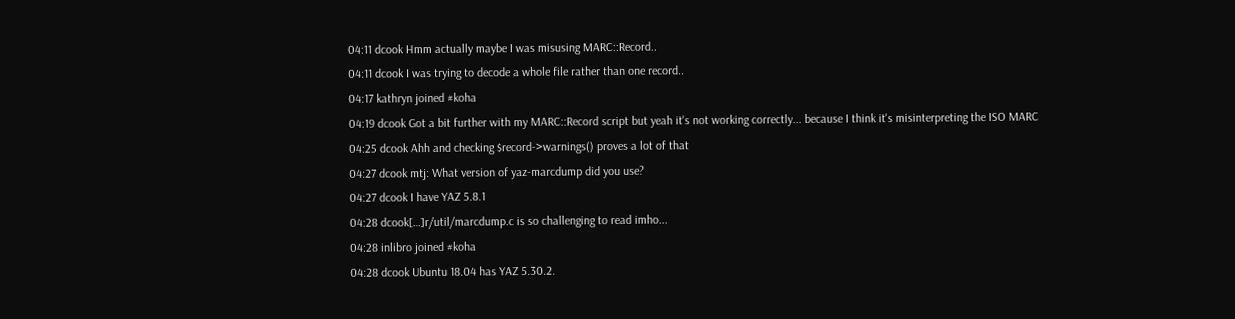04:11 dcook Hmm actually maybe I was misusing MARC::Record..
04:11 dcook I was trying to decode a whole file rather than one record..
04:17 kathryn joined #koha
04:19 dcook Got a bit further with my MARC::Record script but yeah it's not working correctly... because I think it's misinterpreting the ISO MARC
04:25 dcook Ahh and checking $record->warnings() proves a lot of that
04:27 dcook mtj: What version of yaz-marcdump did you use?
04:27 dcook I have YAZ 5.8.1
04:28 dcook[…]r/util/marcdump.c is so challenging to read imho...
04:28 inlibro joined #koha
04:28 dcook Ubuntu 18.04 has YAZ 5.30.2.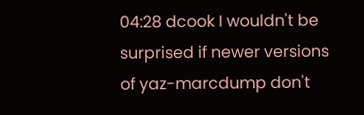04:28 dcook I wouldn't be surprised if newer versions of yaz-marcdump don't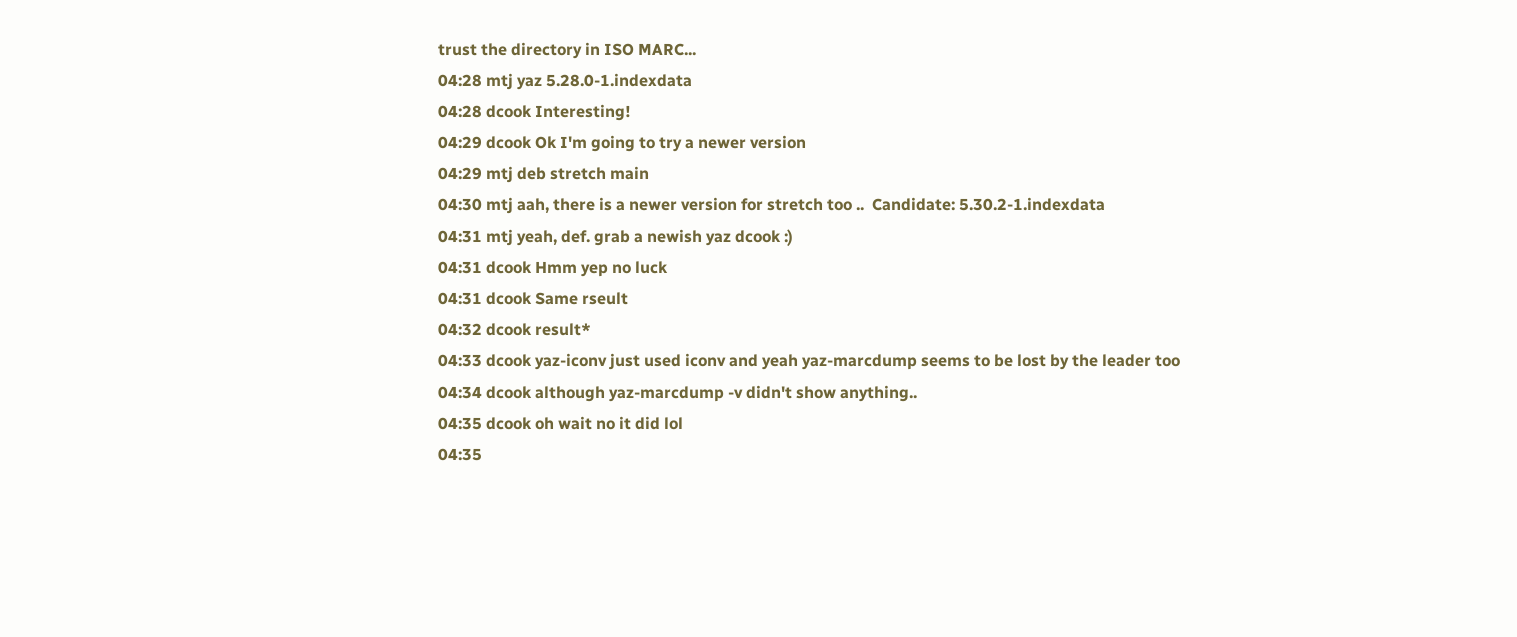trust the directory in ISO MARC...
04:28 mtj yaz 5.28.0-1.indexdata
04:28 dcook Interesting!
04:29 dcook Ok I'm going to try a newer version
04:29 mtj deb stretch main
04:30 mtj aah, there is a newer version for stretch too ..  Candidate: 5.30.2-1.indexdata
04:31 mtj yeah, def. grab a newish yaz dcook :)
04:31 dcook Hmm yep no luck
04:31 dcook Same rseult
04:32 dcook result*
04:33 dcook yaz-iconv just used iconv and yeah yaz-marcdump seems to be lost by the leader too
04:34 dcook although yaz-marcdump -v didn't show anything..
04:35 dcook oh wait no it did lol
04:35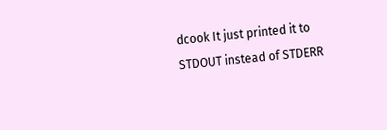dcook It just printed it to STDOUT instead of STDERR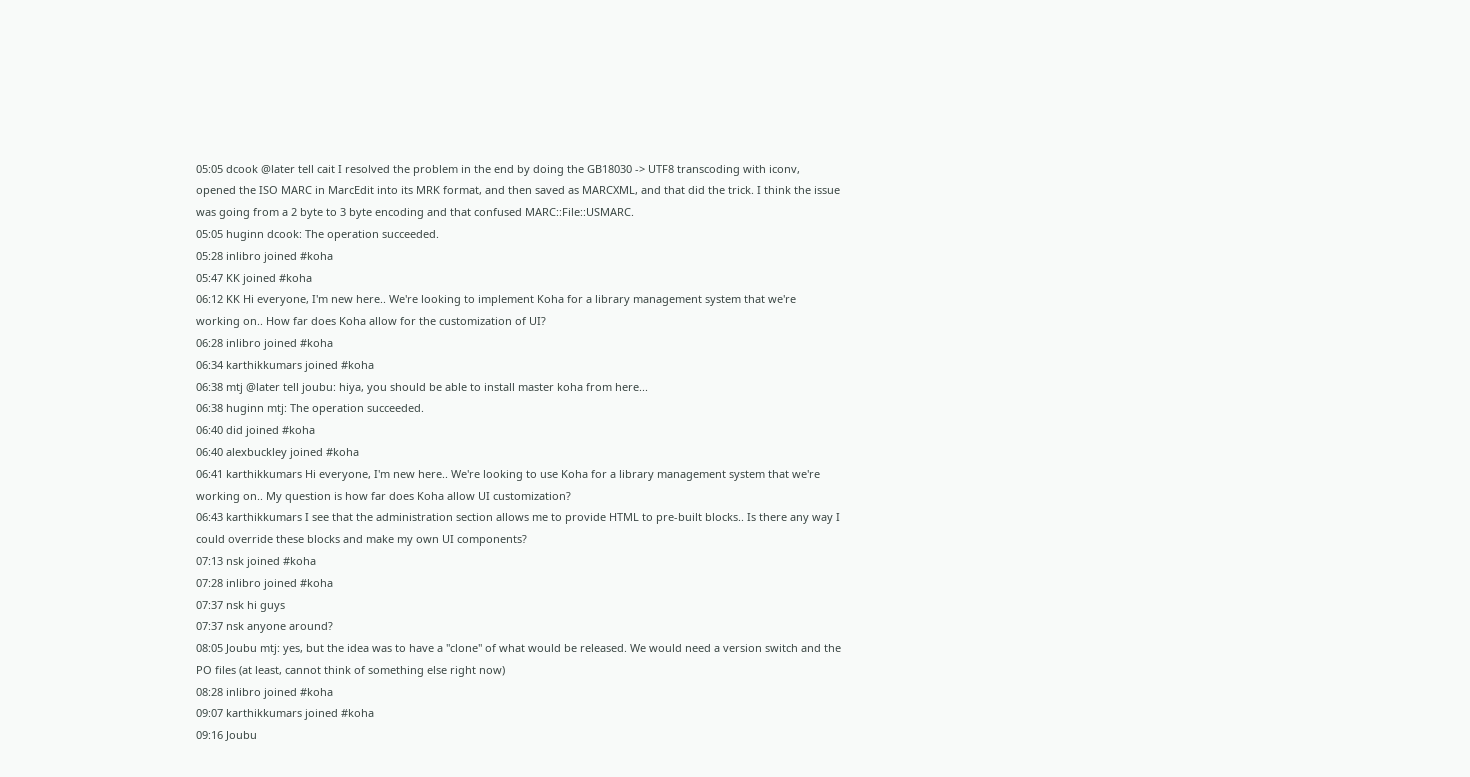05:05 dcook @later tell cait I resolved the problem in the end by doing the GB18030 -> UTF8 transcoding with iconv, opened the ISO MARC in MarcEdit into its MRK format, and then saved as MARCXML, and that did the trick. I think the issue was going from a 2 byte to 3 byte encoding and that confused MARC::File::USMARC.
05:05 huginn dcook: The operation succeeded.
05:28 inlibro joined #koha
05:47 KK joined #koha
06:12 KK Hi everyone, I'm new here.. We're looking to implement Koha for a library management system that we're working on.. How far does Koha allow for the customization of UI?
06:28 inlibro joined #koha
06:34 karthikkumars joined #koha
06:38 mtj @later tell joubu: hiya, you should be able to install master koha from here...
06:38 huginn mtj: The operation succeeded.
06:40 did joined #koha
06:40 alexbuckley joined #koha
06:41 karthikkumars Hi everyone, I'm new here.. We're looking to use Koha for a library management system that we're working on.. My question is how far does Koha allow UI customization?
06:43 karthikkumars I see that the administration section allows me to provide HTML to pre-built blocks.. Is there any way I could override these blocks and make my own UI components?
07:13 nsk joined #koha
07:28 inlibro joined #koha
07:37 nsk hi guys
07:37 nsk anyone around?
08:05 Joubu mtj: yes, but the idea was to have a "clone" of what would be released. We would need a version switch and the PO files (at least, cannot think of something else right now)
08:28 inlibro joined #koha
09:07 karthikkumars joined #koha
09:16 Joubu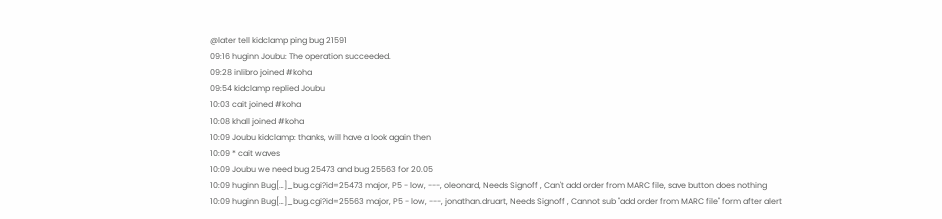@later tell kidclamp ping bug 21591
09:16 huginn Joubu: The operation succeeded.
09:28 inlibro joined #koha
09:54 kidclamp replied Joubu
10:03 cait joined #koha
10:08 khall joined #koha
10:09 Joubu kidclamp: thanks, will have a look again then
10:09 * cait waves
10:09 Joubu we need bug 25473 and bug 25563 for 20.05
10:09 huginn Bug[…]_bug.cgi?id=25473 major, P5 - low, ---, oleonard, Needs Signoff , Can't add order from MARC file, save button does nothing
10:09 huginn Bug[…]_bug.cgi?id=25563 major, P5 - low, ---, jonathan.druart, Needs Signoff , Cannot sub "add order from MARC file" form after alert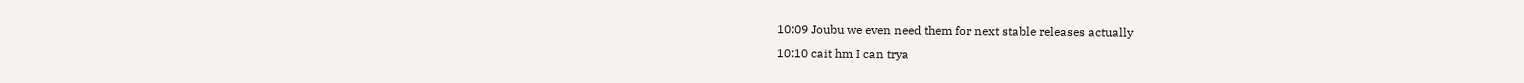10:09 Joubu we even need them for next stable releases actually
10:10 cait hm I can trya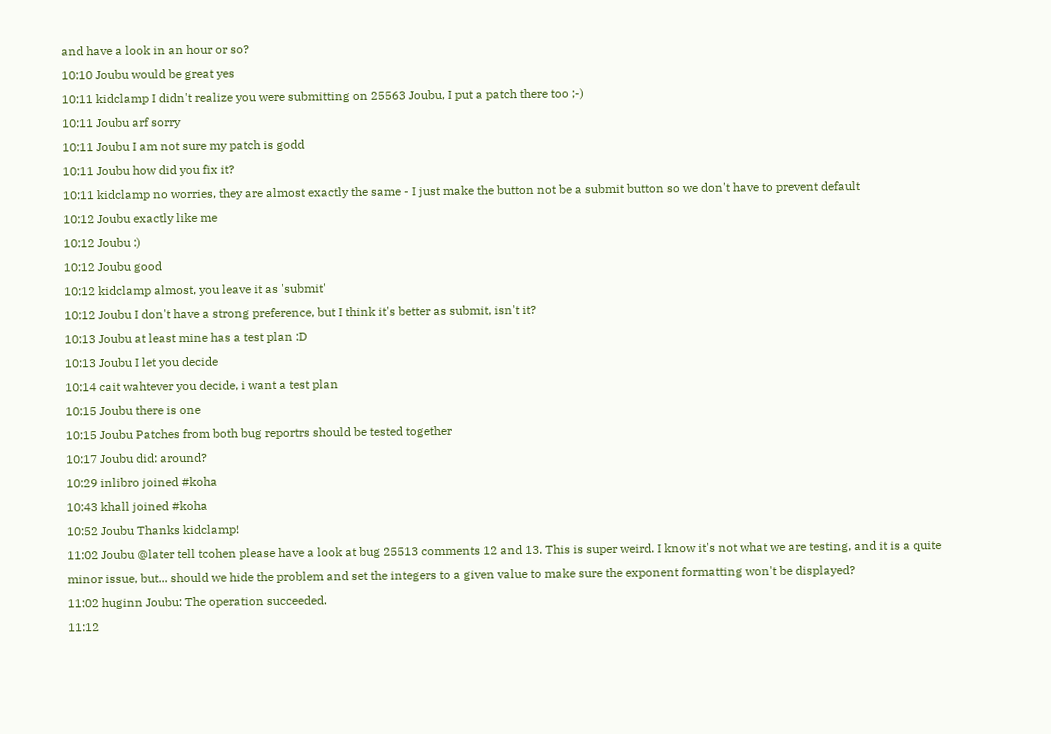and have a look in an hour or so?
10:10 Joubu would be great yes
10:11 kidclamp I didn't realize you were submitting on 25563 Joubu, I put a patch there too ;-)
10:11 Joubu arf sorry
10:11 Joubu I am not sure my patch is godd
10:11 Joubu how did you fix it?
10:11 kidclamp no worries, they are almost exactly the same - I just make the button not be a submit button so we don't have to prevent default
10:12 Joubu exactly like me
10:12 Joubu :)
10:12 Joubu good
10:12 kidclamp almost, you leave it as 'submit'
10:12 Joubu I don't have a strong preference, but I think it's better as submit, isn't it?
10:13 Joubu at least mine has a test plan :D
10:13 Joubu I let you decide
10:14 cait wahtever you decide, i want a test plan
10:15 Joubu there is one
10:15 Joubu Patches from both bug reportrs should be tested together
10:17 Joubu did: around?
10:29 inlibro joined #koha
10:43 khall joined #koha
10:52 Joubu Thanks kidclamp!
11:02 Joubu @later tell tcohen please have a look at bug 25513 comments 12 and 13. This is super weird. I know it's not what we are testing, and it is a quite minor issue, but... should we hide the problem and set the integers to a given value to make sure the exponent formatting won't be displayed?
11:02 huginn Joubu: The operation succeeded.
11:12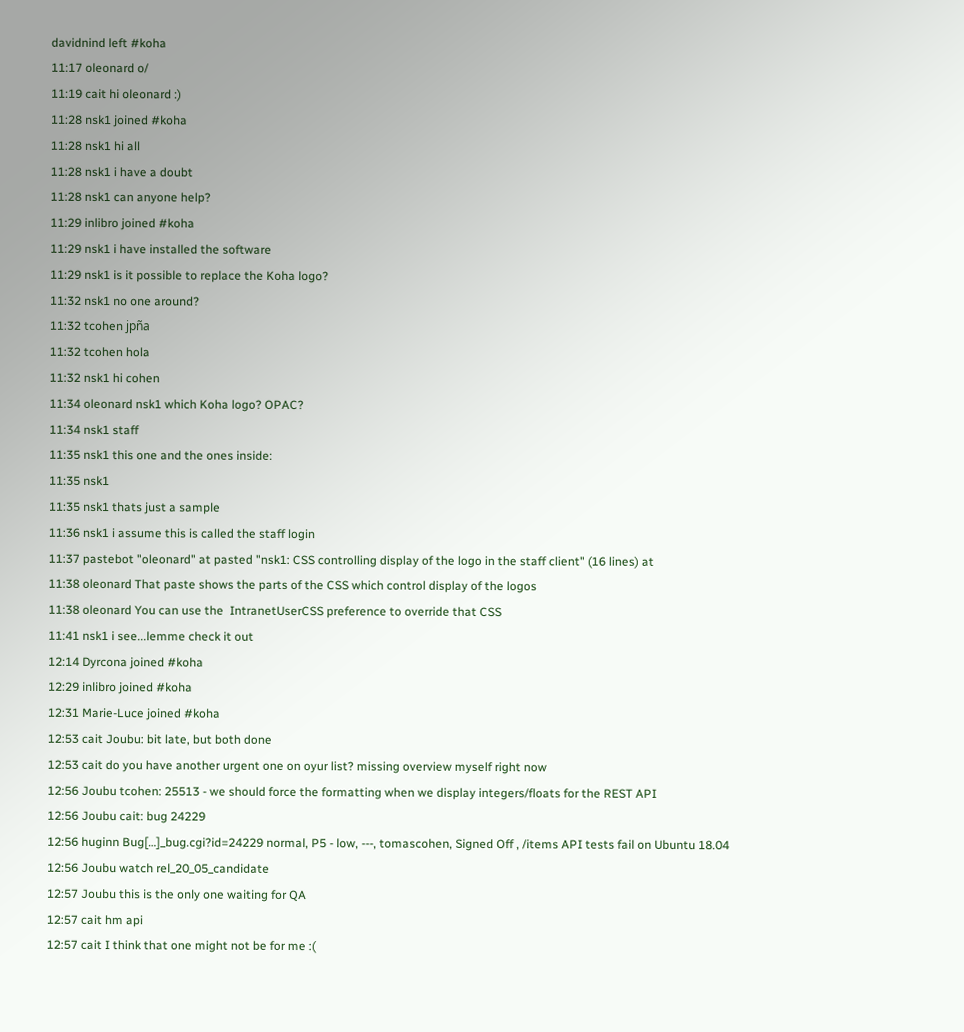davidnind left #koha
11:17 oleonard o/
11:19 cait hi oleonard :)
11:28 nsk1 joined #koha
11:28 nsk1 hi all
11:28 nsk1 i have a doubt
11:28 nsk1 can anyone help?
11:29 inlibro joined #koha
11:29 nsk1 i have installed the software
11:29 nsk1 is it possible to replace the Koha logo?
11:32 nsk1 no one around?
11:32 tcohen jpña
11:32 tcohen hola
11:32 nsk1 hi cohen
11:34 oleonard nsk1 which Koha logo? OPAC?
11:34 nsk1 staff
11:35 nsk1 this one and the ones inside:
11:35 nsk1
11:35 nsk1 thats just a sample
11:36 nsk1 i assume this is called the staff login
11:37 pastebot "oleonard" at pasted "nsk1: CSS controlling display of the logo in the staff client" (16 lines) at
11:38 oleonard That paste shows the parts of the CSS which control display of the logos
11:38 oleonard You can use the  IntranetUserCSS preference to override that CSS
11:41 nsk1 i see...lemme check it out
12:14 Dyrcona joined #koha
12:29 inlibro joined #koha
12:31 Marie-Luce joined #koha
12:53 cait Joubu: bit late, but both done
12:53 cait do you have another urgent one on oyur list? missing overview myself right now
12:56 Joubu tcohen: 25513 - we should force the formatting when we display integers/floats for the REST API
12:56 Joubu cait: bug 24229
12:56 huginn Bug[…]_bug.cgi?id=24229 normal, P5 - low, ---, tomascohen, Signed Off , /items API tests fail on Ubuntu 18.04
12:56 Joubu watch rel_20_05_candidate
12:57 Joubu this is the only one waiting for QA
12:57 cait hm api
12:57 cait I think that one might not be for me :(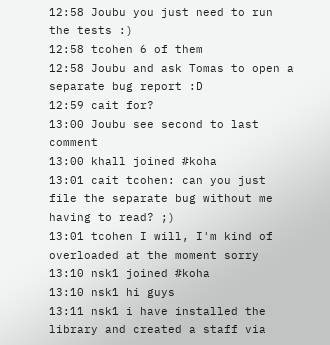12:58 Joubu you just need to run the tests :)
12:58 tcohen 6 of them
12:58 Joubu and ask Tomas to open a separate bug report :D
12:59 cait for?
13:00 Joubu see second to last comment
13:00 khall joined #koha
13:01 cait tcohen: can you just file the separate bug without me having to read? ;)
13:01 tcohen I will, I'm kind of overloaded at the moment sorry
13:10 nsk1 joined #koha
13:10 nsk1 hi guys
13:11 nsk1 i have installed the library and created a staff via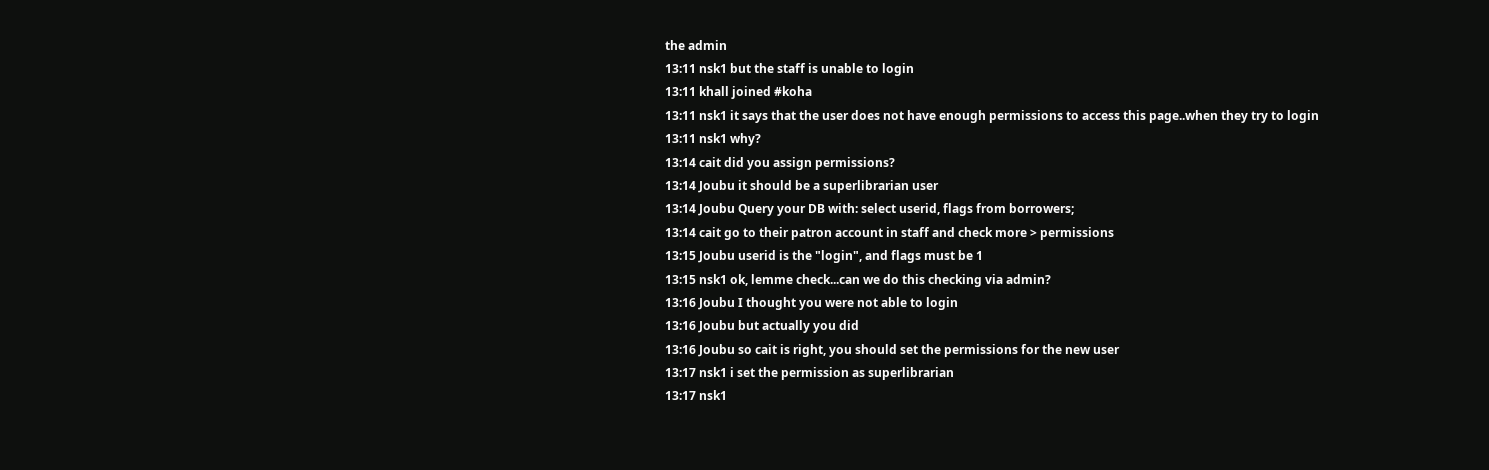the admin
13:11 nsk1 but the staff is unable to login
13:11 khall joined #koha
13:11 nsk1 it says that the user does not have enough permissions to access this page..when they try to login
13:11 nsk1 why?
13:14 cait did you assign permissions?
13:14 Joubu it should be a superlibrarian user
13:14 Joubu Query your DB with: select userid, flags from borrowers;
13:14 cait go to their patron account in staff and check more > permissions
13:15 Joubu userid is the "login", and flags must be 1
13:15 nsk1 ok, lemme check...can we do this checking via admin?
13:16 Joubu I thought you were not able to login
13:16 Joubu but actually you did
13:16 Joubu so cait is right, you should set the permissions for the new user
13:17 nsk1 i set the permission as superlibrarian
13:17 nsk1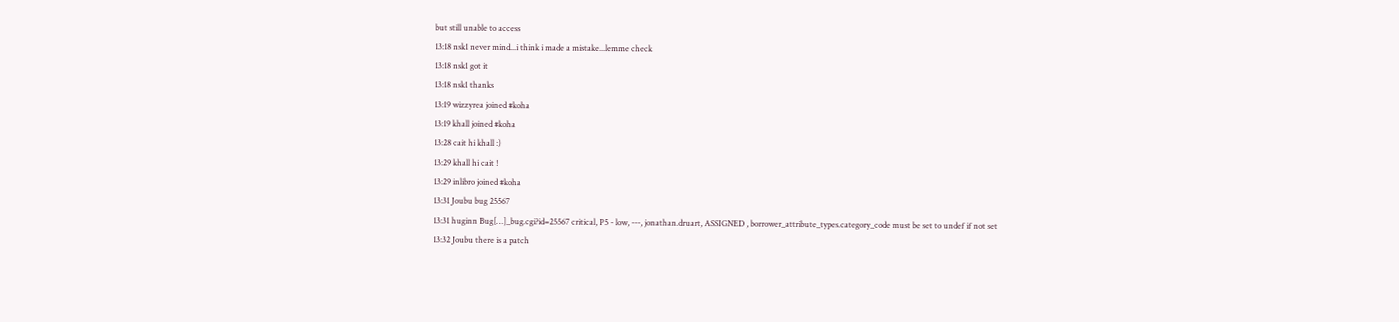but still unable to access
13:18 nsk1 never mind...i think i made a mistake...lemme check
13:18 nsk1 got it
13:18 nsk1 thanks
13:19 wizzyrea joined #koha
13:19 khall joined #koha
13:28 cait hi khall :)
13:29 khall hi cait !
13:29 inlibro joined #koha
13:31 Joubu bug 25567
13:31 huginn Bug[…]_bug.cgi?id=25567 critical, P5 - low, ---, jonathan.druart, ASSIGNED , borrower_attribute_types.category_code must be set to undef if not set
13:32 Joubu there is a patch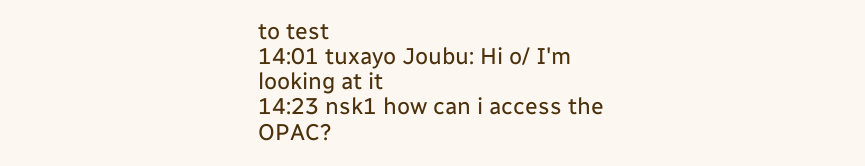to test
14:01 tuxayo Joubu: Hi o/ I'm looking at it
14:23 nsk1 how can i access the OPAC?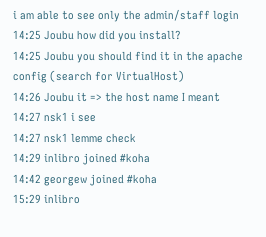i am able to see only the admin/staff login
14:25 Joubu how did you install?
14:25 Joubu you should find it in the apache config (search for VirtualHost)
14:26 Joubu it => the host name I meant
14:27 nsk1 i see
14:27 nsk1 lemme check
14:29 inlibro joined #koha
14:42 georgew joined #koha
15:29 inlibro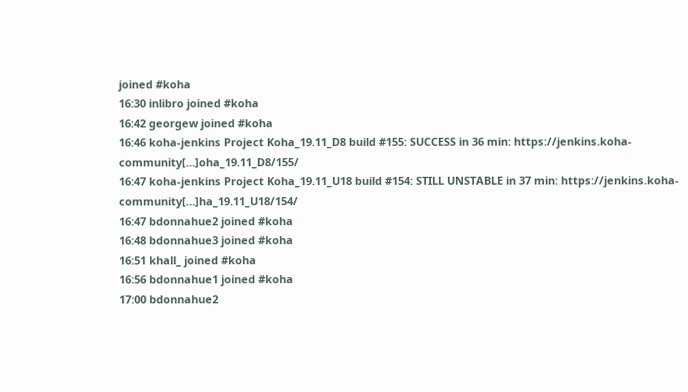joined #koha
16:30 inlibro joined #koha
16:42 georgew joined #koha
16:46 koha-jenkins Project Koha_19.11_D8 build #155: SUCCESS in 36 min: https://jenkins.koha-community[…]oha_19.11_D8/155/
16:47 koha-jenkins Project Koha_19.11_U18 build #154: STILL UNSTABLE in 37 min: https://jenkins.koha-community[…]ha_19.11_U18/154/
16:47 bdonnahue2 joined #koha
16:48 bdonnahue3 joined #koha
16:51 khall_ joined #koha
16:56 bdonnahue1 joined #koha
17:00 bdonnahue2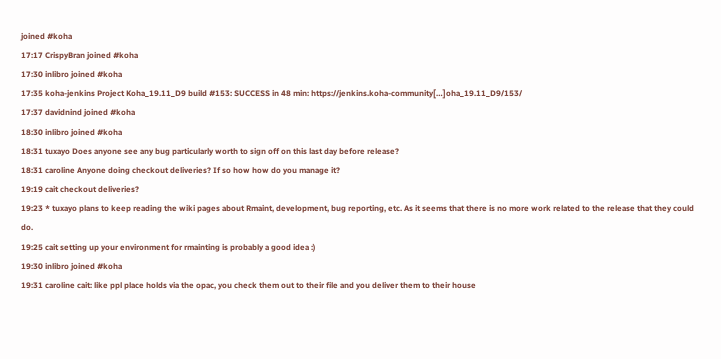joined #koha
17:17 CrispyBran joined #koha
17:30 inlibro joined #koha
17:35 koha-jenkins Project Koha_19.11_D9 build #153: SUCCESS in 48 min: https://jenkins.koha-community[…]oha_19.11_D9/153/
17:37 davidnind joined #koha
18:30 inlibro joined #koha
18:31 tuxayo Does anyone see any bug particularly worth to sign off on this last day before release?
18:31 caroline Anyone doing checkout deliveries? If so how how do you manage it?
19:19 cait checkout deliveries?
19:23 * tuxayo plans to keep reading the wiki pages about Rmaint, development, bug reporting, etc. As it seems that there is no more work related to the release that they could do.
19:25 cait setting up your environment for rmainting is probably a good idea :)
19:30 inlibro joined #koha
19:31 caroline cait: like ppl place holds via the opac, you check them out to their file and you deliver them to their house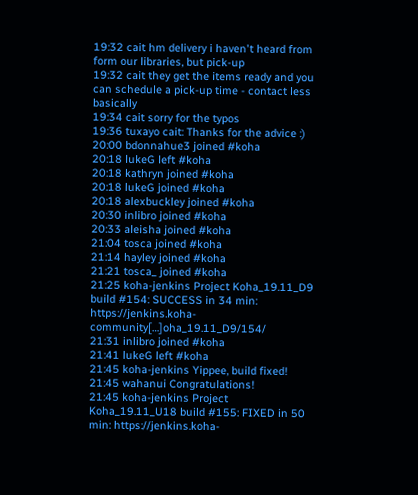19:32 cait hm delivery i haven't heard from form our libraries, but pick-up
19:32 cait they get the items ready and you can schedule a pick-up time - contact less basically
19:34 cait sorry for the typos
19:36 tuxayo cait: Thanks for the advice :)
20:00 bdonnahue3 joined #koha
20:18 lukeG left #koha
20:18 kathryn joined #koha
20:18 lukeG joined #koha
20:18 alexbuckley joined #koha
20:30 inlibro joined #koha
20:33 aleisha joined #koha
21:04 tosca joined #koha
21:14 hayley joined #koha
21:21 tosca_ joined #koha
21:25 koha-jenkins Project Koha_19.11_D9 build #154: SUCCESS in 34 min: https://jenkins.koha-community[…]oha_19.11_D9/154/
21:31 inlibro joined #koha
21:41 lukeG left #koha
21:45 koha-jenkins Yippee, build fixed!
21:45 wahanui Congratulations!
21:45 koha-jenkins Project Koha_19.11_U18 build #155: FIXED in 50 min: https://jenkins.koha-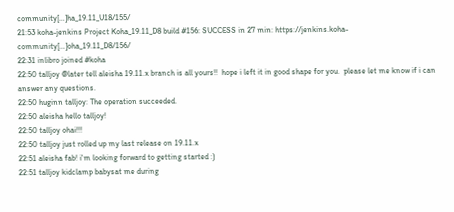community[…]ha_19.11_U18/155/
21:53 koha-jenkins Project Koha_19.11_D8 build #156: SUCCESS in 27 min: https://jenkins.koha-community[…]oha_19.11_D8/156/
22:31 inlibro joined #koha
22:50 talljoy @later tell aleisha 19.11.x branch is all yours!!  hope i left it in good shape for you.  please let me know if i can answer any questions.
22:50 huginn talljoy: The operation succeeded.
22:50 aleisha hello talljoy!
22:50 talljoy ohai!!!
22:50 talljoy just rolled up my last release on 19.11.x
22:51 aleisha fab! i'm looking forward to getting started :)
22:51 talljoy kidclamp babysat me during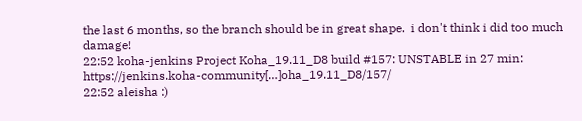the last 6 months, so the branch should be in great shape.  i don't think i did too much damage!
22:52 koha-jenkins Project Koha_19.11_D8 build #157: UNSTABLE in 27 min: https://jenkins.koha-community[…]oha_19.11_D8/157/
22:52 aleisha :)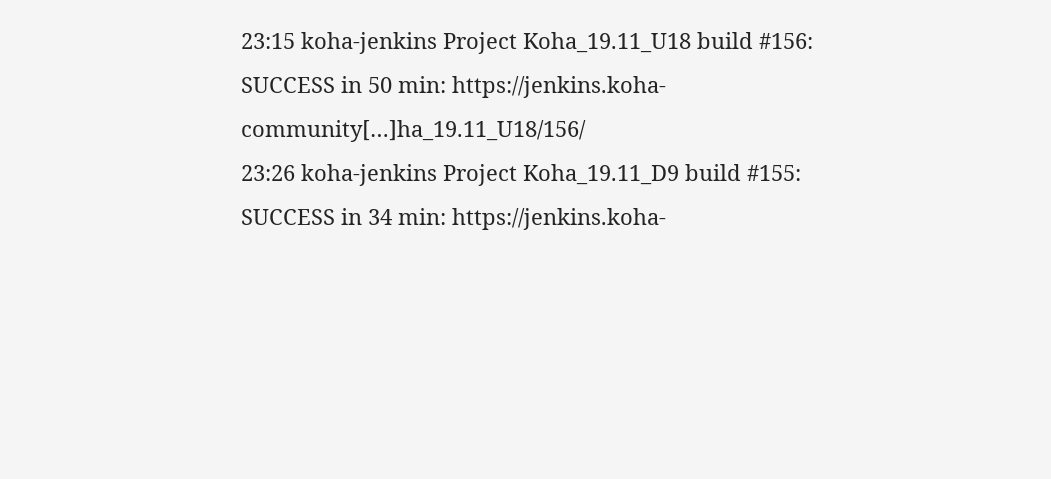23:15 koha-jenkins Project Koha_19.11_U18 build #156: SUCCESS in 50 min: https://jenkins.koha-community[…]ha_19.11_U18/156/
23:26 koha-jenkins Project Koha_19.11_D9 build #155: SUCCESS in 34 min: https://jenkins.koha-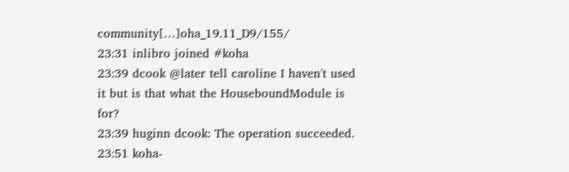community[…]oha_19.11_D9/155/
23:31 inlibro joined #koha
23:39 dcook @later tell caroline I haven't used it but is that what the HouseboundModule is for?
23:39 huginn dcook: The operation succeeded.
23:51 koha-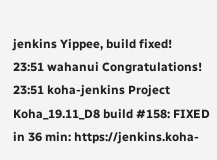jenkins Yippee, build fixed!
23:51 wahanui Congratulations!
23:51 koha-jenkins Project Koha_19.11_D8 build #158: FIXED in 36 min: https://jenkins.koha-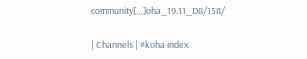community[…]oha_19.11_D8/158/

| Channels | #koha index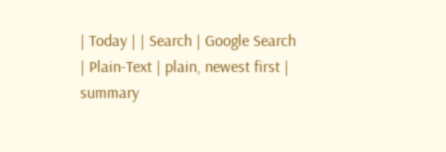| Today | | Search | Google Search | Plain-Text | plain, newest first | summary